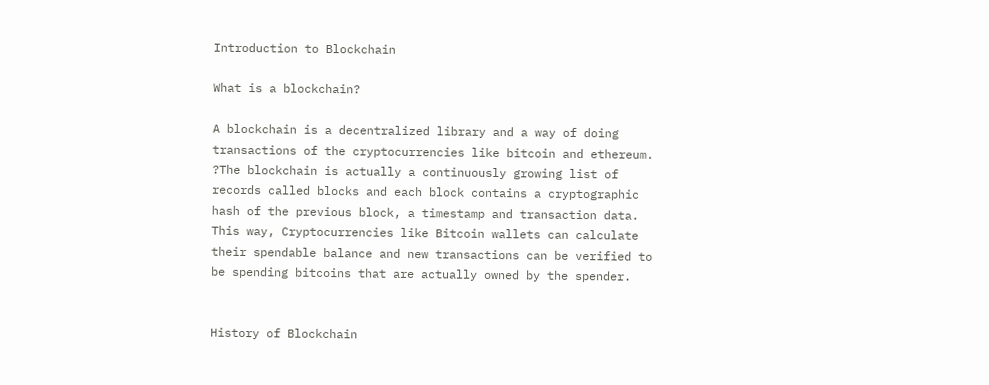Introduction to Blockchain

What is a blockchain?

A blockchain is a decentralized library and a way of doing transactions of the cryptocurrencies like bitcoin and ethereum. ?The blockchain is actually a continuously growing list of records called blocks and each block contains a cryptographic hash of the previous block, a timestamp and transaction data. This way, Cryptocurrencies like Bitcoin wallets can calculate their spendable balance and new transactions can be verified to be spending bitcoins that are actually owned by the spender.


History of Blockchain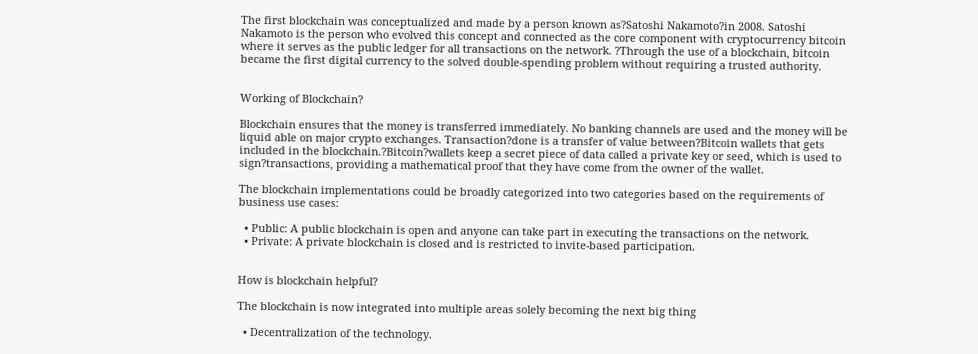The first blockchain was conceptualized and made by a person known as?Satoshi Nakamoto?in 2008. Satoshi Nakamoto is the person who evolved this concept and connected as the core component with cryptocurrency bitcoin where it serves as the public ledger for all transactions on the network. ?Through the use of a blockchain, bitcoin became the first digital currency to the solved double-spending problem without requiring a trusted authority.


Working of Blockchain?

Blockchain ensures that the money is transferred immediately. No banking channels are used and the money will be liquid able on major crypto exchanges. Transaction?done is a transfer of value between?Bitcoin wallets that gets included in the blockchain.?Bitcoin?wallets keep a secret piece of data called a private key or seed, which is used to sign?transactions, providing a mathematical proof that they have come from the owner of the wallet.

The blockchain implementations could be broadly categorized into two categories based on the requirements of business use cases:

  • Public: A public blockchain is open and anyone can take part in executing the transactions on the network.
  • Private: A private blockchain is closed and is restricted to invite-based participation.


How is blockchain helpful?

The blockchain is now integrated into multiple areas solely becoming the next big thing

  • Decentralization of the technology.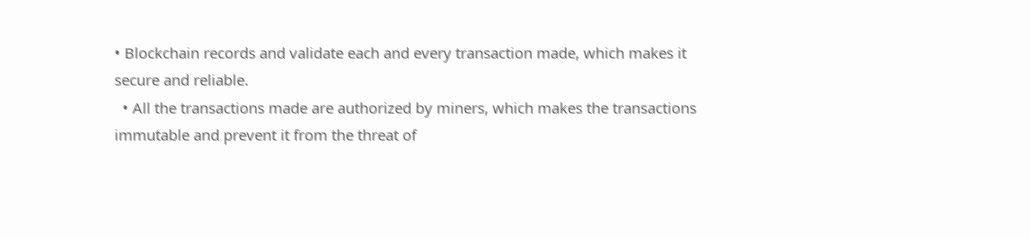• Blockchain records and validate each and every transaction made, which makes it secure and reliable.
  • All the transactions made are authorized by miners, which makes the transactions immutable and prevent it from the threat of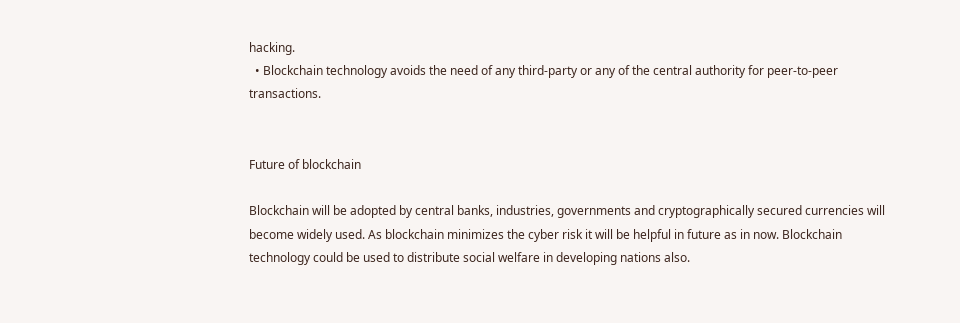hacking.
  • Blockchain technology avoids the need of any third-party or any of the central authority for peer-to-peer transactions.


Future of blockchain

Blockchain will be adopted by central banks, industries, governments and cryptographically secured currencies will become widely used. As blockchain minimizes the cyber risk it will be helpful in future as in now. Blockchain technology could be used to distribute social welfare in developing nations also.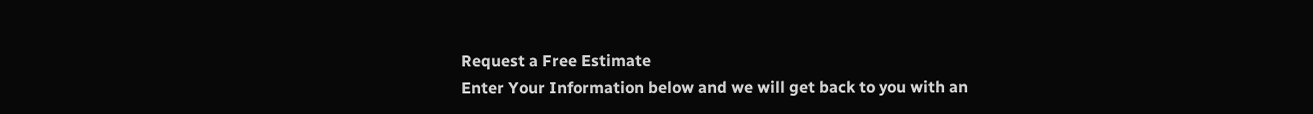Request a Free Estimate
Enter Your Information below and we will get back to you with an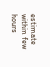estimate within few hours